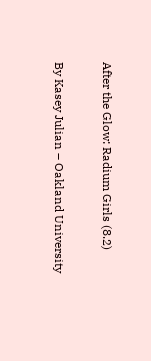After the Glow: Radium Girls (8.2)

By Kasey Julian – Oakland University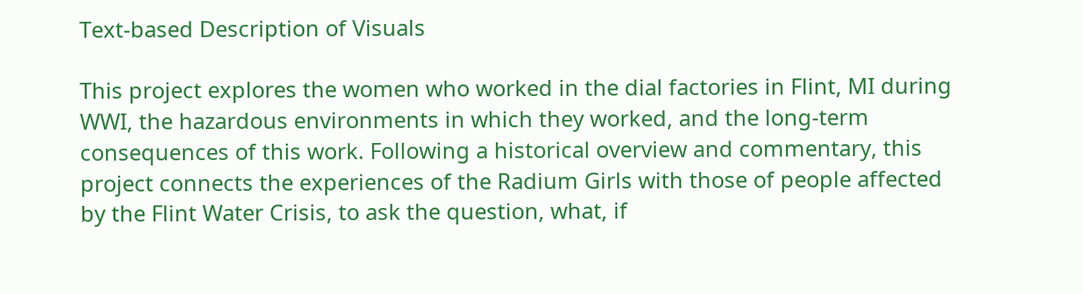Text-based Description of Visuals

This project explores the women who worked in the dial factories in Flint, MI during WWI, the hazardous environments in which they worked, and the long-term consequences of this work. Following a historical overview and commentary, this project connects the experiences of the Radium Girls with those of people affected by the Flint Water Crisis, to ask the question, what, if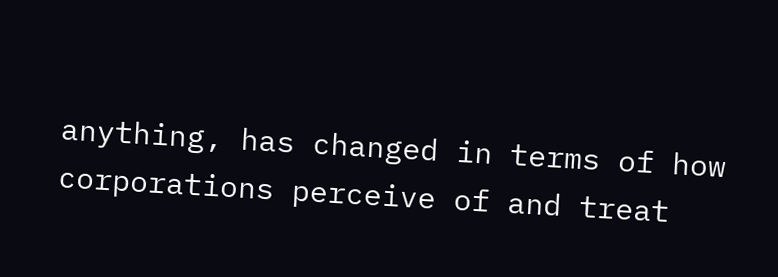anything, has changed in terms of how corporations perceive of and treat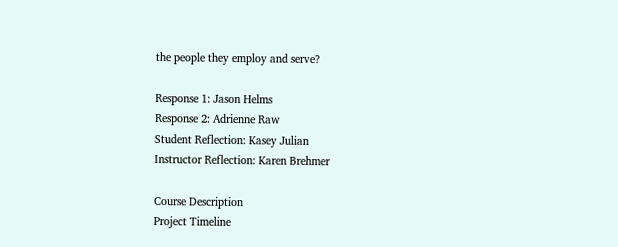the people they employ and serve?

Response 1: Jason Helms
Response 2: Adrienne Raw
Student Reflection: Kasey Julian
Instructor Reflection: Karen Brehmer

Course Description
Project Timeline